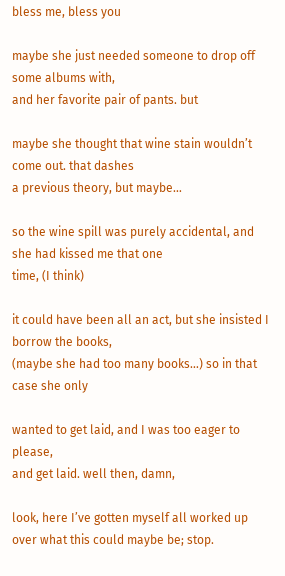bless me, bless you

maybe she just needed someone to drop off some albums with,
and her favorite pair of pants. but

maybe she thought that wine stain wouldn’t come out. that dashes
a previous theory, but maybe…

so the wine spill was purely accidental, and she had kissed me that one
time, (I think)

it could have been all an act, but she insisted I borrow the books,
(maybe she had too many books…) so in that case she only

wanted to get laid, and I was too eager to please,
and get laid. well then, damn,

look, here I’ve gotten myself all worked up
over what this could maybe be; stop.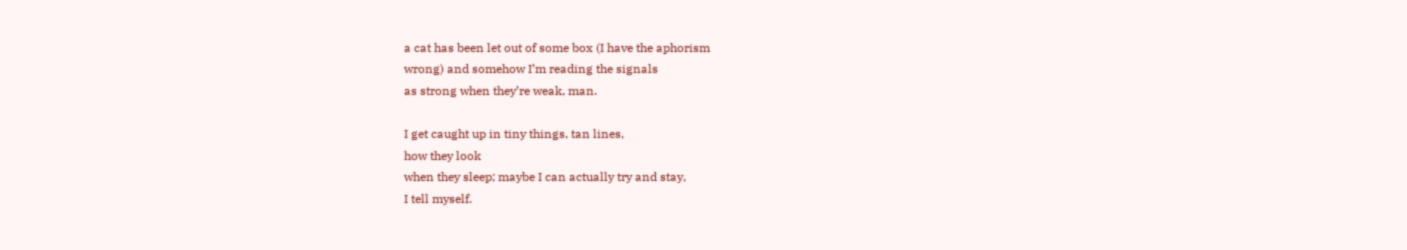a cat has been let out of some box (I have the aphorism
wrong) and somehow I’m reading the signals
as strong when they’re weak, man.

I get caught up in tiny things, tan lines,
how they look
when they sleep; maybe I can actually try and stay,
I tell myself.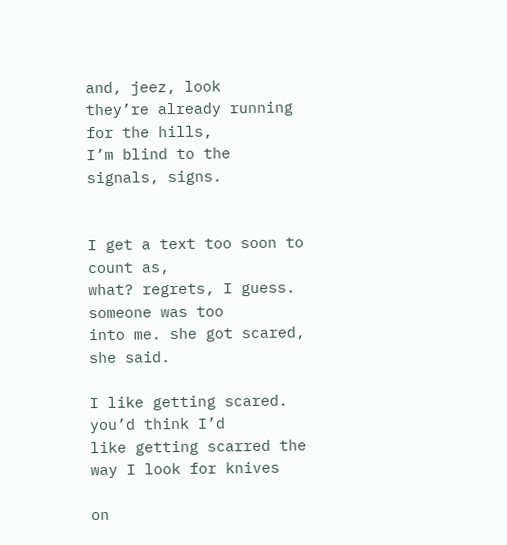and, jeez, look
they’re already running for the hills,
I’m blind to the signals, signs.


I get a text too soon to count as,
what? regrets, I guess. someone was too
into me. she got scared, she said.

I like getting scared. you’d think I’d
like getting scarred the way I look for knives

on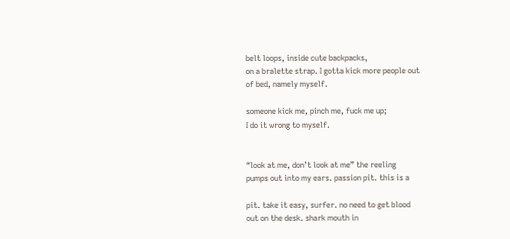belt loops, inside cute backpacks,
on a bralette strap. I gotta kick more people out
of bed, namely myself.

someone kick me, pinch me, fuck me up;
I do it wrong to myself.


“look at me, don’t look at me” the reeling
pumps out into my ears. passion pit. this is a

pit. take it easy, surfer. no need to get blood
out on the desk. shark mouth in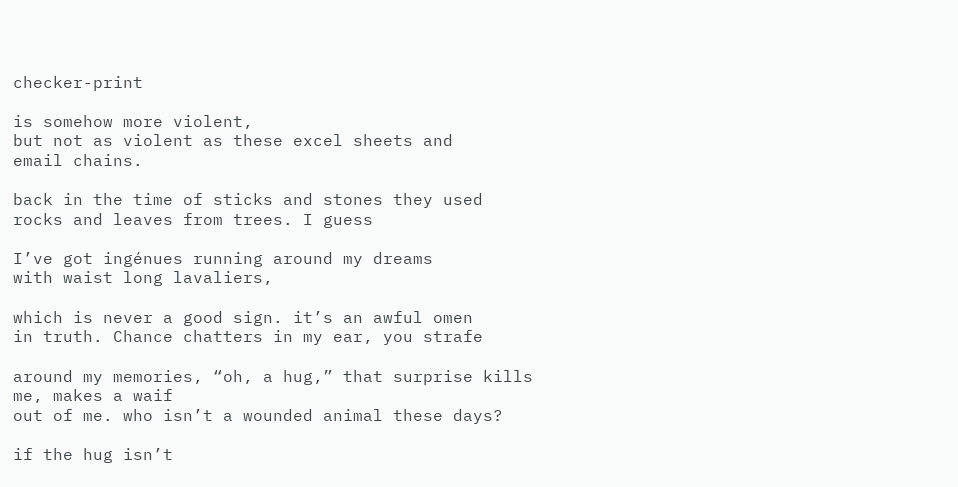checker-print

is somehow more violent,
but not as violent as these excel sheets and
email chains.

back in the time of sticks and stones they used
rocks and leaves from trees. I guess

I’ve got ingénues running around my dreams
with waist long lavaliers,

which is never a good sign. it’s an awful omen
in truth. Chance chatters in my ear, you strafe

around my memories, “oh, a hug,” that surprise kills
me, makes a waif
out of me. who isn’t a wounded animal these days?

if the hug isn’t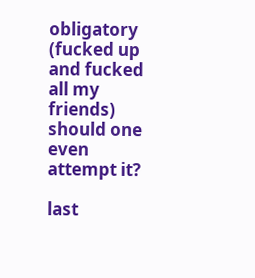obligatory (fucked up and fucked
all my friends) should one even attempt it?

last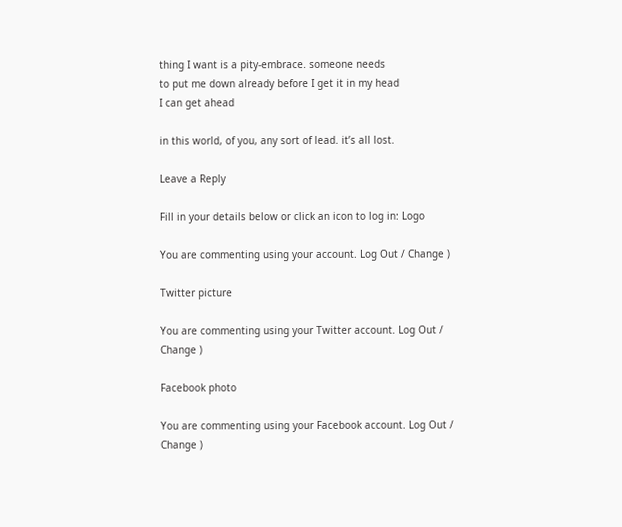thing I want is a pity-embrace. someone needs
to put me down already before I get it in my head
I can get ahead

in this world, of you, any sort of lead. it’s all lost.

Leave a Reply

Fill in your details below or click an icon to log in: Logo

You are commenting using your account. Log Out / Change )

Twitter picture

You are commenting using your Twitter account. Log Out / Change )

Facebook photo

You are commenting using your Facebook account. Log Out / Change )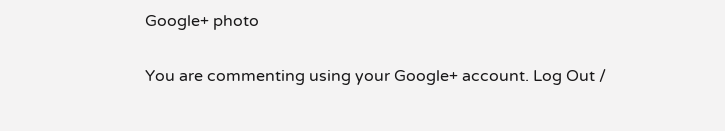Google+ photo

You are commenting using your Google+ account. Log Out /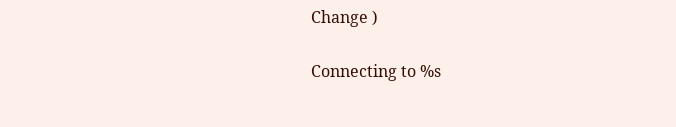Change )

Connecting to %s